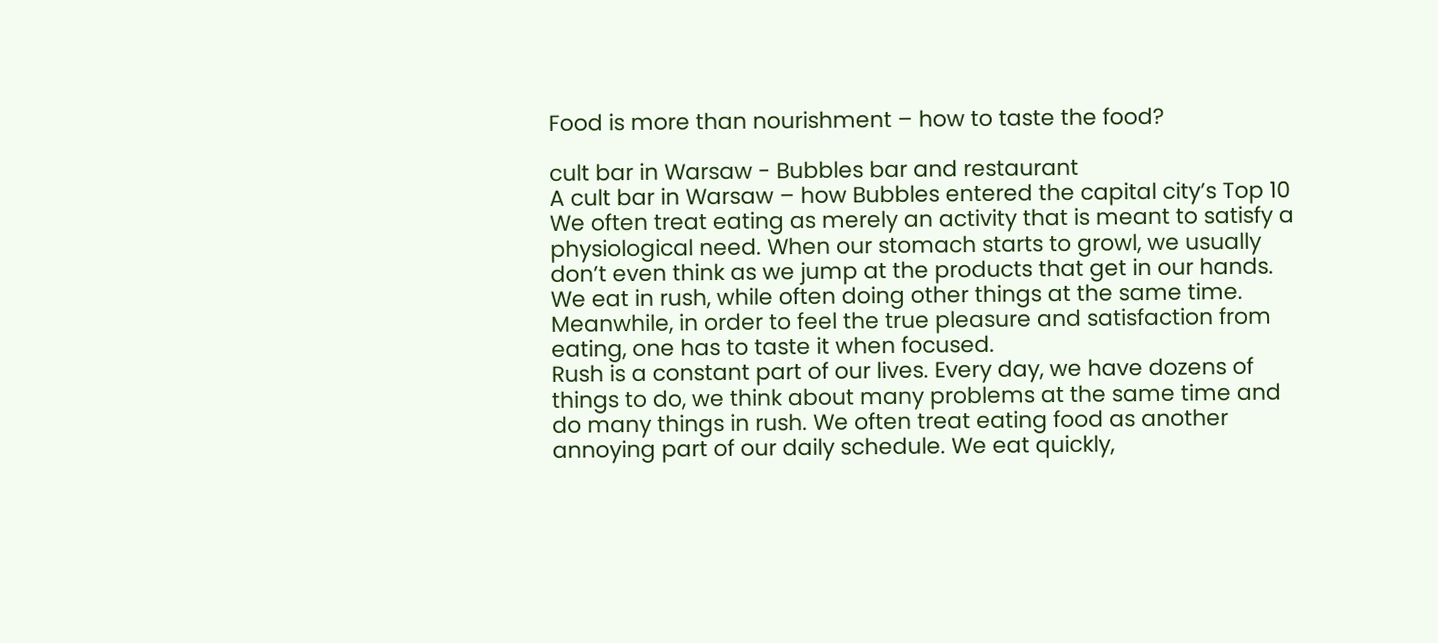Food is more than nourishment – how to taste the food?

cult bar in Warsaw - Bubbles bar and restaurant
A cult bar in Warsaw – how Bubbles entered the capital city’s Top 10
We often treat eating as merely an activity that is meant to satisfy a physiological need. When our stomach starts to growl, we usually don’t even think as we jump at the products that get in our hands. We eat in rush, while often doing other things at the same time. Meanwhile, in order to feel the true pleasure and satisfaction from eating, one has to taste it when focused.
Rush is a constant part of our lives. Every day, we have dozens of things to do, we think about many problems at the same time and do many things in rush. We often treat eating food as another annoying part of our daily schedule. We eat quickly,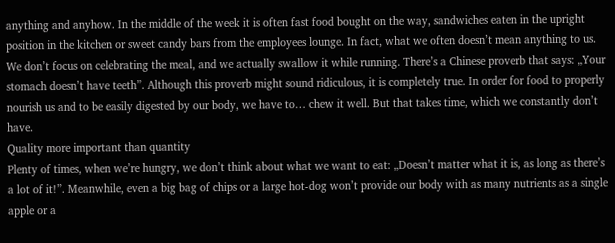anything and anyhow. In the middle of the week it is often fast food bought on the way, sandwiches eaten in the upright position in the kitchen or sweet candy bars from the employees lounge. In fact, what we often doesn’t mean anything to us. We don’t focus on celebrating the meal, and we actually swallow it while running. There’s a Chinese proverb that says: „Your stomach doesn’t have teeth”. Although this proverb might sound ridiculous, it is completely true. In order for food to properly nourish us and to be easily digested by our body, we have to… chew it well. But that takes time, which we constantly don’t have.
Quality more important than quantity
Plenty of times, when we’re hungry, we don’t think about what we want to eat: „Doesn’t matter what it is, as long as there’s a lot of it!”. Meanwhile, even a big bag of chips or a large hot-dog won’t provide our body with as many nutrients as a single apple or a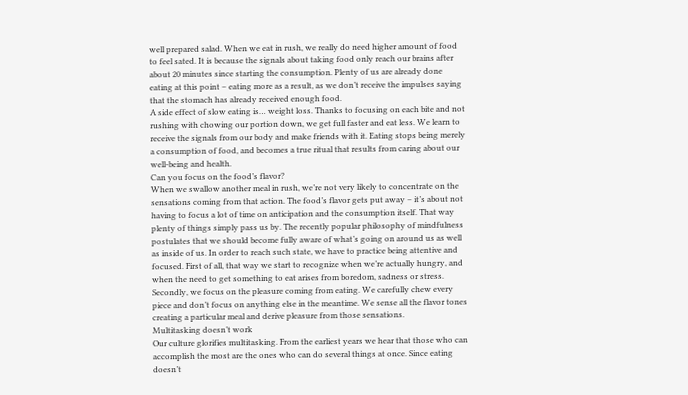well prepared salad. When we eat in rush, we really do need higher amount of food to feel sated. It is because the signals about taking food only reach our brains after about 20 minutes since starting the consumption. Plenty of us are already done eating at this point – eating more as a result, as we don’t receive the impulses saying that the stomach has already received enough food.
A side effect of slow eating is… weight loss. Thanks to focusing on each bite and not rushing with chowing our portion down, we get full faster and eat less. We learn to receive the signals from our body and make friends with it. Eating stops being merely a consumption of food, and becomes a true ritual that results from caring about our well-being and health.
Can you focus on the food’s flavor?
When we swallow another meal in rush, we’re not very likely to concentrate on the sensations coming from that action. The food’s flavor gets put away – it’s about not having to focus a lot of time on anticipation and the consumption itself. That way plenty of things simply pass us by. The recently popular philosophy of mindfulness postulates that we should become fully aware of what’s going on around us as well as inside of us. In order to reach such state, we have to practice being attentive and focused. First of all, that way we start to recognize when we’re actually hungry, and when the need to get something to eat arises from boredom, sadness or stress. Secondly, we focus on the pleasure coming from eating. We carefully chew every piece and don’t focus on anything else in the meantime. We sense all the flavor tones creating a particular meal and derive pleasure from those sensations.
Multitasking doesn’t work
Our culture glorifies multitasking. From the earliest years we hear that those who can accomplish the most are the ones who can do several things at once. Since eating doesn’t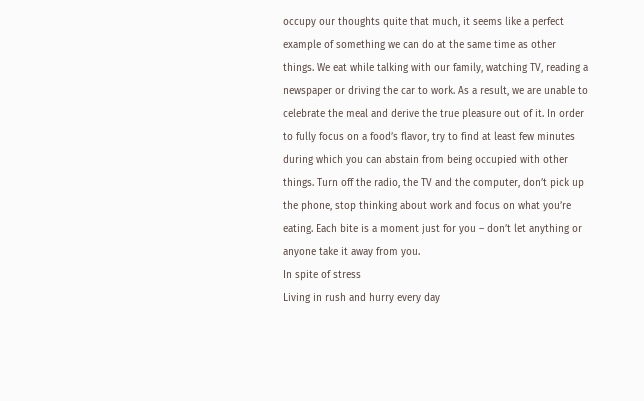occupy our thoughts quite that much, it seems like a perfect example of something we can do at the same time as other things. We eat while talking with our family, watching TV, reading a newspaper or driving the car to work. As a result, we are unable to celebrate the meal and derive the true pleasure out of it. In order to fully focus on a food’s flavor, try to find at least few minutes during which you can abstain from being occupied with other things. Turn off the radio, the TV and the computer, don’t pick up the phone, stop thinking about work and focus on what you’re eating. Each bite is a moment just for you – don’t let anything or anyone take it away from you.
In spite of stress
Living in rush and hurry every day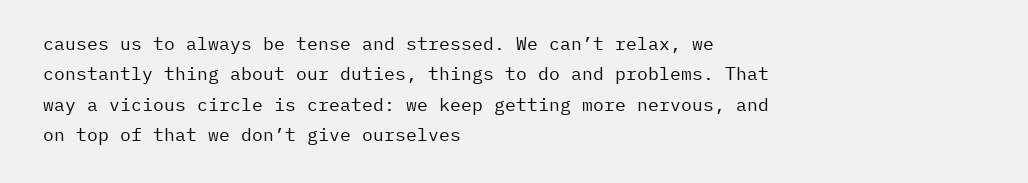causes us to always be tense and stressed. We can’t relax, we constantly thing about our duties, things to do and problems. That way a vicious circle is created: we keep getting more nervous, and on top of that we don’t give ourselves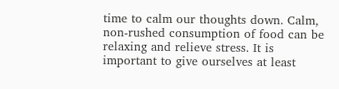time to calm our thoughts down. Calm, non-rushed consumption of food can be relaxing and relieve stress. It is important to give ourselves at least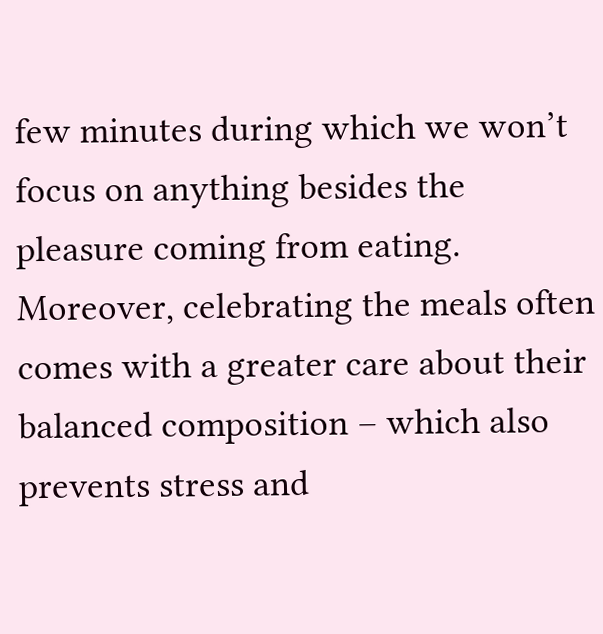few minutes during which we won’t focus on anything besides the pleasure coming from eating. Moreover, celebrating the meals often comes with a greater care about their balanced composition – which also prevents stress and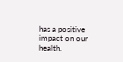has a positive impact on our health.